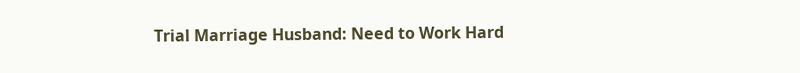Trial Marriage Husband: Need to Work Hard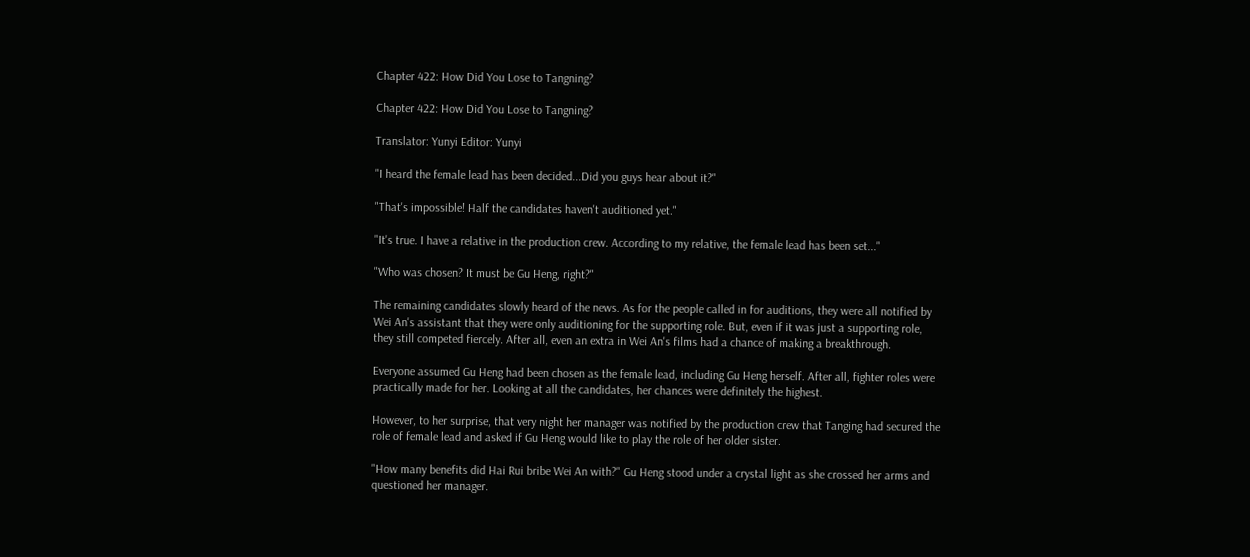Chapter 422: How Did You Lose to Tangning?

Chapter 422: How Did You Lose to Tangning?

Translator: Yunyi Editor: Yunyi

"I heard the female lead has been decided...Did you guys hear about it?"

"That's impossible! Half the candidates haven't auditioned yet."

"It's true. I have a relative in the production crew. According to my relative, the female lead has been set..."

"Who was chosen? It must be Gu Heng, right?"

The remaining candidates slowly heard of the news. As for the people called in for auditions, they were all notified by Wei An's assistant that they were only auditioning for the supporting role. But, even if it was just a supporting role, they still competed fiercely. After all, even an extra in Wei An's films had a chance of making a breakthrough.

Everyone assumed Gu Heng had been chosen as the female lead, including Gu Heng herself. After all, fighter roles were practically made for her. Looking at all the candidates, her chances were definitely the highest.

However, to her surprise, that very night her manager was notified by the production crew that Tanging had secured the role of female lead and asked if Gu Heng would like to play the role of her older sister.

"How many benefits did Hai Rui bribe Wei An with?" Gu Heng stood under a crystal light as she crossed her arms and questioned her manager.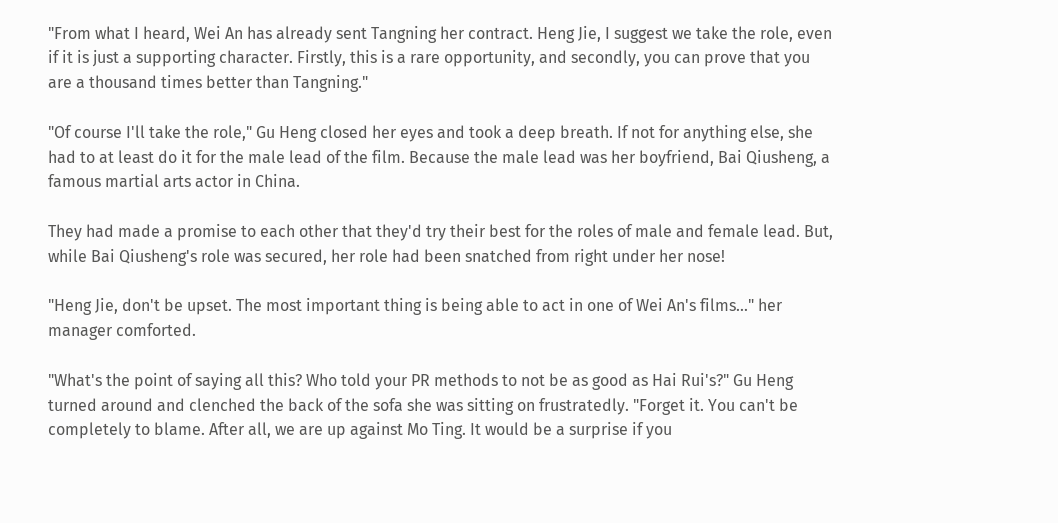"From what I heard, Wei An has already sent Tangning her contract. Heng Jie, I suggest we take the role, even if it is just a supporting character. Firstly, this is a rare opportunity, and secondly, you can prove that you are a thousand times better than Tangning."

"Of course I'll take the role," Gu Heng closed her eyes and took a deep breath. If not for anything else, she had to at least do it for the male lead of the film. Because the male lead was her boyfriend, Bai Qiusheng, a famous martial arts actor in China.

They had made a promise to each other that they'd try their best for the roles of male and female lead. But, while Bai Qiusheng's role was secured, her role had been snatched from right under her nose!

"Heng Jie, don't be upset. The most important thing is being able to act in one of Wei An's films..." her manager comforted.

"What's the point of saying all this? Who told your PR methods to not be as good as Hai Rui's?" Gu Heng turned around and clenched the back of the sofa she was sitting on frustratedly. "Forget it. You can't be completely to blame. After all, we are up against Mo Ting. It would be a surprise if you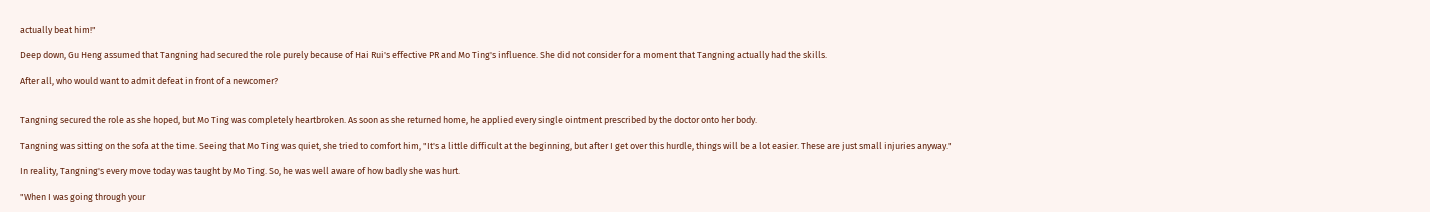actually beat him!"

Deep down, Gu Heng assumed that Tangning had secured the role purely because of Hai Rui's effective PR and Mo Ting's influence. She did not consider for a moment that Tangning actually had the skills.

After all, who would want to admit defeat in front of a newcomer?


Tangning secured the role as she hoped, but Mo Ting was completely heartbroken. As soon as she returned home, he applied every single ointment prescribed by the doctor onto her body.

Tangning was sitting on the sofa at the time. Seeing that Mo Ting was quiet, she tried to comfort him, "It's a little difficult at the beginning, but after I get over this hurdle, things will be a lot easier. These are just small injuries anyway."

In reality, Tangning's every move today was taught by Mo Ting. So, he was well aware of how badly she was hurt.

"When I was going through your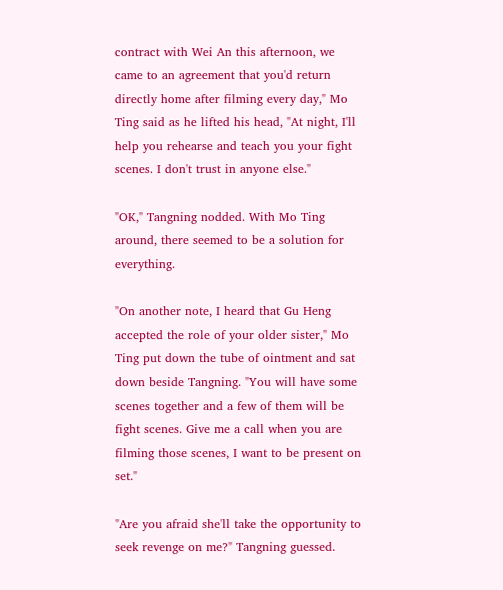contract with Wei An this afternoon, we came to an agreement that you'd return directly home after filming every day," Mo Ting said as he lifted his head, "At night, I'll help you rehearse and teach you your fight scenes. I don't trust in anyone else."

"OK," Tangning nodded. With Mo Ting around, there seemed to be a solution for everything.

"On another note, I heard that Gu Heng accepted the role of your older sister," Mo Ting put down the tube of ointment and sat down beside Tangning. "You will have some scenes together and a few of them will be fight scenes. Give me a call when you are filming those scenes, I want to be present on set."

"Are you afraid she'll take the opportunity to seek revenge on me?" Tangning guessed.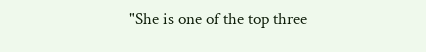"She is one of the top three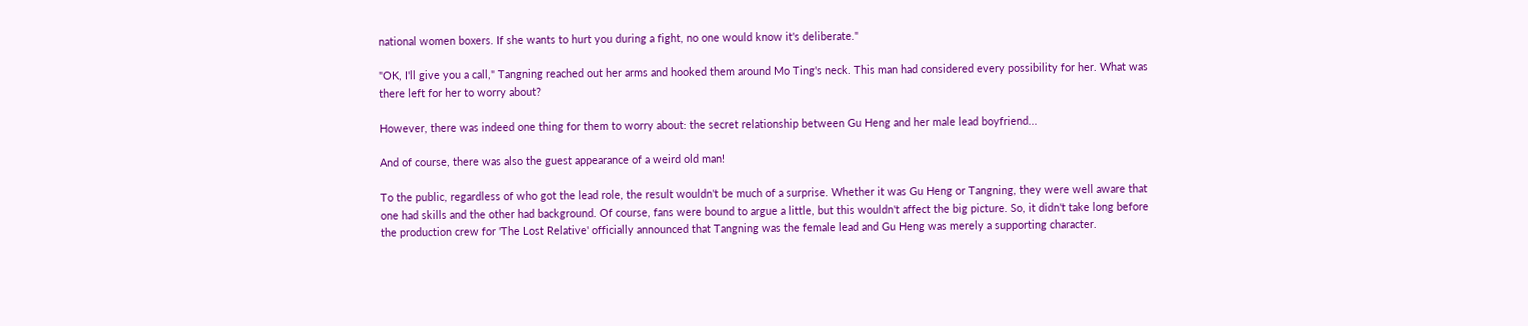national women boxers. If she wants to hurt you during a fight, no one would know it's deliberate."

"OK, I'll give you a call," Tangning reached out her arms and hooked them around Mo Ting's neck. This man had considered every possibility for her. What was there left for her to worry about?

However, there was indeed one thing for them to worry about: the secret relationship between Gu Heng and her male lead boyfriend...

And of course, there was also the guest appearance of a weird old man!

To the public, regardless of who got the lead role, the result wouldn't be much of a surprise. Whether it was Gu Heng or Tangning, they were well aware that one had skills and the other had background. Of course, fans were bound to argue a little, but this wouldn't affect the big picture. So, it didn't take long before the production crew for 'The Lost Relative' officially announced that Tangning was the female lead and Gu Heng was merely a supporting character.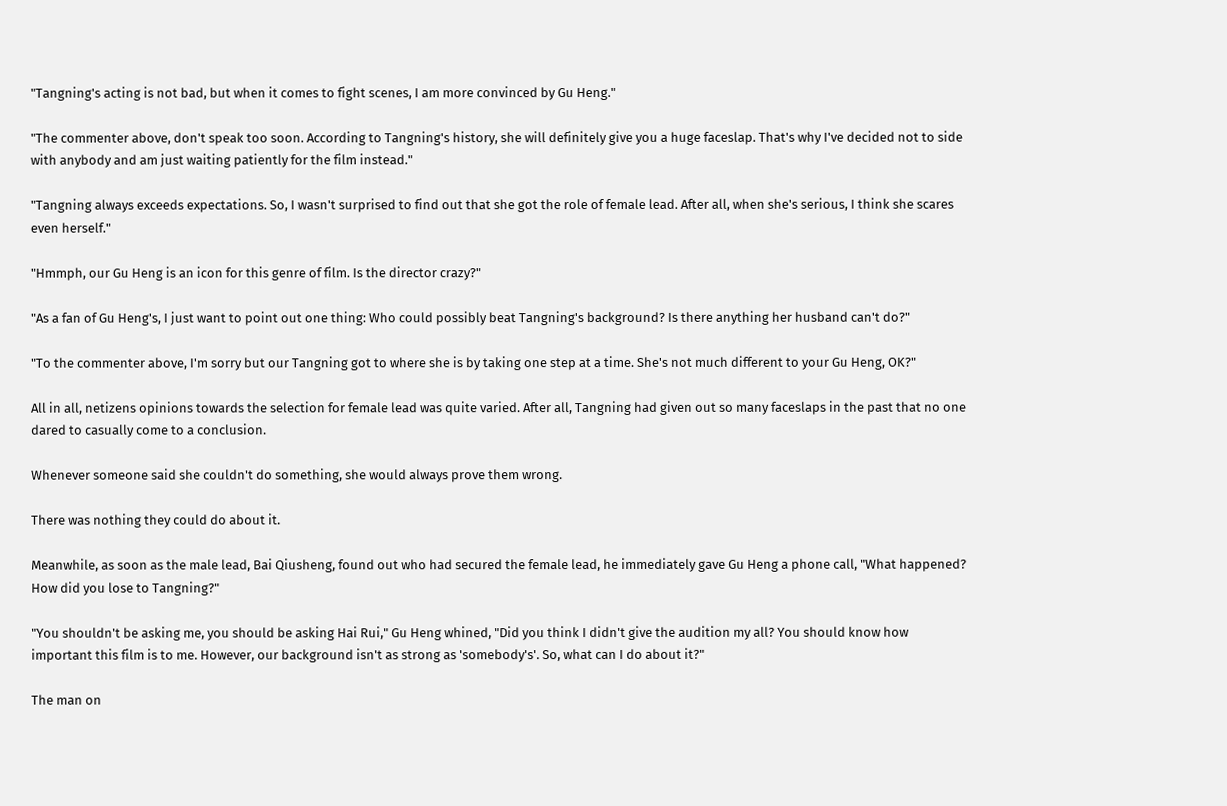"Tangning's acting is not bad, but when it comes to fight scenes, I am more convinced by Gu Heng."

"The commenter above, don't speak too soon. According to Tangning's history, she will definitely give you a huge faceslap. That's why I've decided not to side with anybody and am just waiting patiently for the film instead."

"Tangning always exceeds expectations. So, I wasn't surprised to find out that she got the role of female lead. After all, when she's serious, I think she scares even herself."

"Hmmph, our Gu Heng is an icon for this genre of film. Is the director crazy?"

"As a fan of Gu Heng's, I just want to point out one thing: Who could possibly beat Tangning's background? Is there anything her husband can't do?"

"To the commenter above, I'm sorry but our Tangning got to where she is by taking one step at a time. She's not much different to your Gu Heng, OK?"

All in all, netizens opinions towards the selection for female lead was quite varied. After all, Tangning had given out so many faceslaps in the past that no one dared to casually come to a conclusion.

Whenever someone said she couldn't do something, she would always prove them wrong.

There was nothing they could do about it.

Meanwhile, as soon as the male lead, Bai Qiusheng, found out who had secured the female lead, he immediately gave Gu Heng a phone call, "What happened? How did you lose to Tangning?"

"You shouldn't be asking me, you should be asking Hai Rui," Gu Heng whined, "Did you think I didn't give the audition my all? You should know how important this film is to me. However, our background isn't as strong as 'somebody's'. So, what can I do about it?"

The man on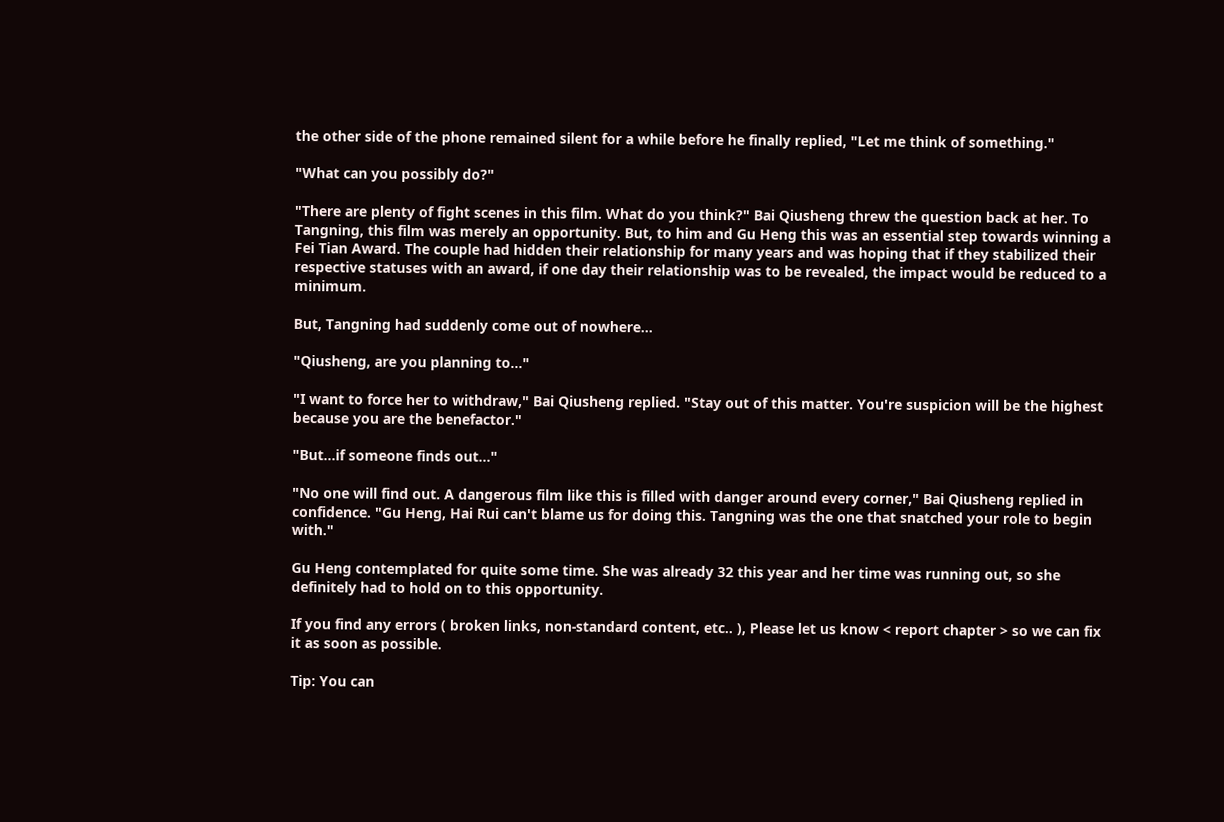the other side of the phone remained silent for a while before he finally replied, "Let me think of something."

"What can you possibly do?"

"There are plenty of fight scenes in this film. What do you think?" Bai Qiusheng threw the question back at her. To Tangning, this film was merely an opportunity. But, to him and Gu Heng this was an essential step towards winning a Fei Tian Award. The couple had hidden their relationship for many years and was hoping that if they stabilized their respective statuses with an award, if one day their relationship was to be revealed, the impact would be reduced to a minimum.

But, Tangning had suddenly come out of nowhere...

"Qiusheng, are you planning to..."

"I want to force her to withdraw," Bai Qiusheng replied. "Stay out of this matter. You're suspicion will be the highest because you are the benefactor."

"But...if someone finds out..."

"No one will find out. A dangerous film like this is filled with danger around every corner," Bai Qiusheng replied in confidence. "Gu Heng, Hai Rui can't blame us for doing this. Tangning was the one that snatched your role to begin with."

Gu Heng contemplated for quite some time. She was already 32 this year and her time was running out, so she definitely had to hold on to this opportunity.

If you find any errors ( broken links, non-standard content, etc.. ), Please let us know < report chapter > so we can fix it as soon as possible.

Tip: You can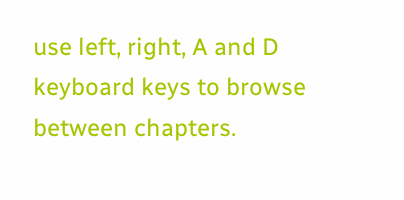use left, right, A and D keyboard keys to browse between chapters.